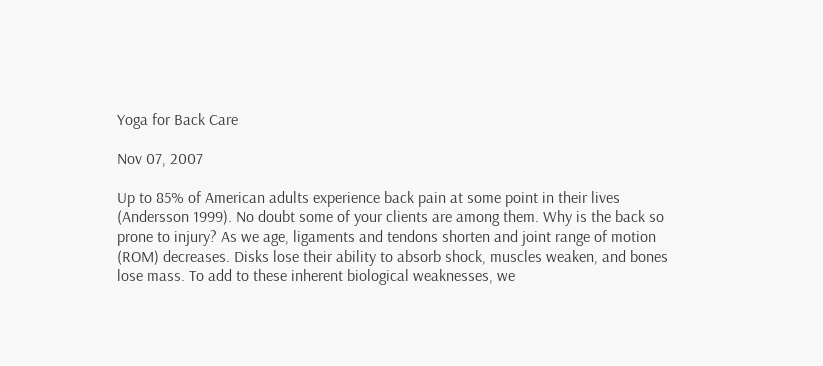Yoga for Back Care

Nov 07, 2007

Up to 85% of American adults experience back pain at some point in their lives (Andersson 1999). No doubt some of your clients are among them. Why is the back so prone to injury? As we age, ligaments and tendons shorten and joint range of motion (ROM) decreases. Disks lose their ability to absorb shock, muscles weaken, and bones lose mass. To add to these inherent biological weaknesses, we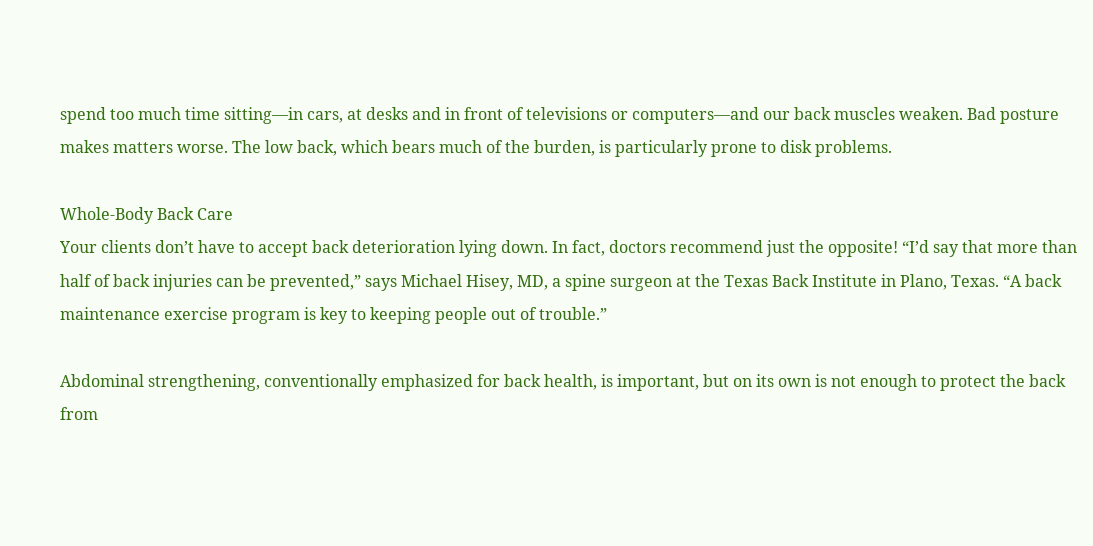spend too much time sitting—in cars, at desks and in front of televisions or computers—and our back muscles weaken. Bad posture makes matters worse. The low back, which bears much of the burden, is particularly prone to disk problems.

Whole-Body Back Care
Your clients don’t have to accept back deterioration lying down. In fact, doctors recommend just the opposite! “I’d say that more than half of back injuries can be prevented,” says Michael Hisey, MD, a spine surgeon at the Texas Back Institute in Plano, Texas. “A back maintenance exercise program is key to keeping people out of trouble.”

Abdominal strengthening, conventionally emphasized for back health, is important, but on its own is not enough to protect the back from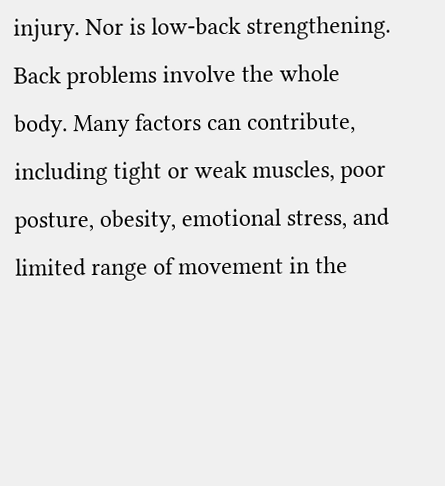injury. Nor is low-back strengthening. Back problems involve the whole body. Many factors can contribute, including tight or weak muscles, poor posture, obesity, emotional stress, and limited range of movement in the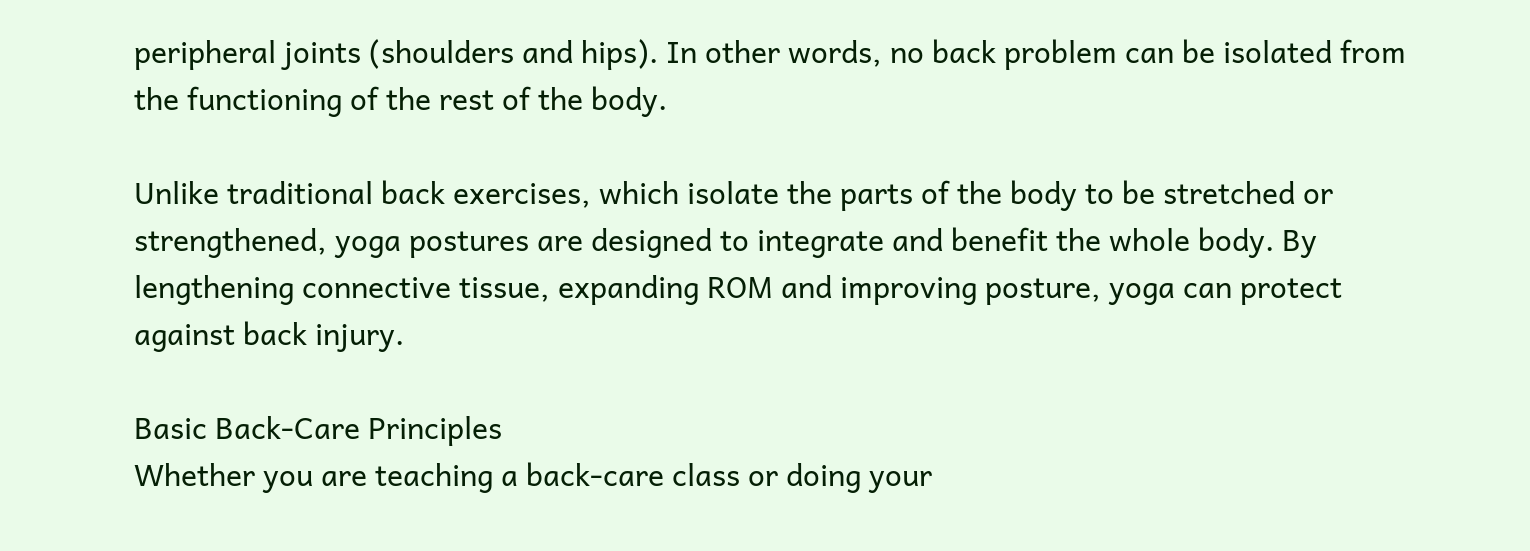peripheral joints (shoulders and hips). In other words, no back problem can be isolated from the functioning of the rest of the body.

Unlike traditional back exercises, which isolate the parts of the body to be stretched or strengthened, yoga postures are designed to integrate and benefit the whole body. By lengthening connective tissue, expanding ROM and improving posture, yoga can protect against back injury.

Basic Back-Care Principles
Whether you are teaching a back-care class or doing your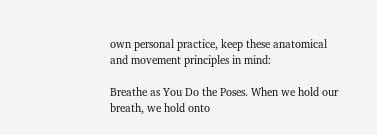own personal practice, keep these anatomical and movement principles in mind:

Breathe as You Do the Poses. When we hold our breath, we hold onto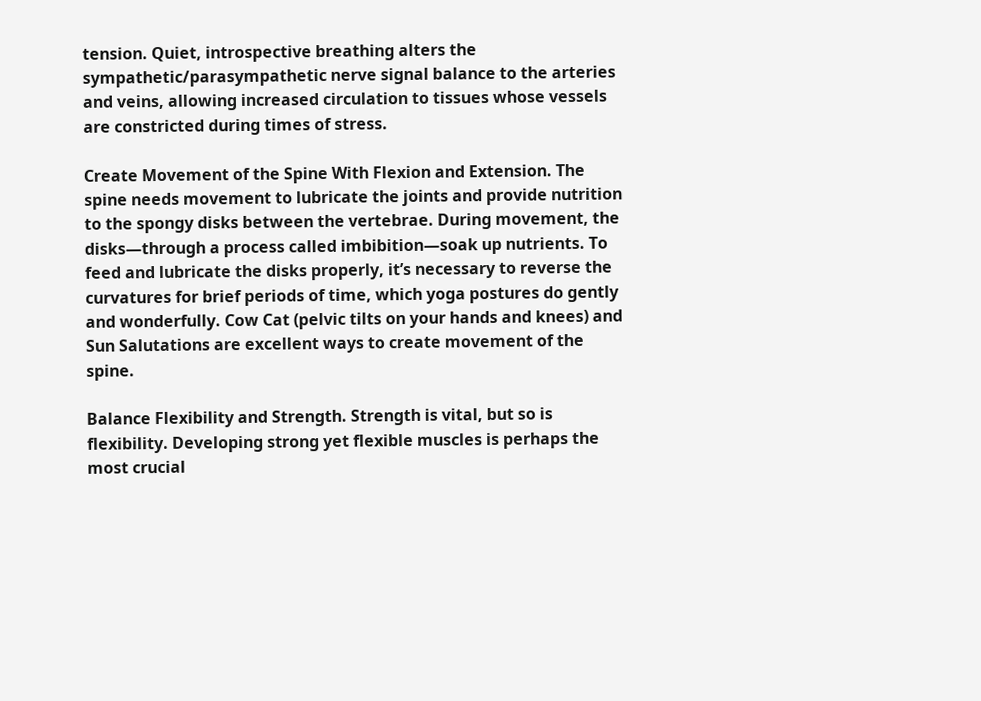tension. Quiet, introspective breathing alters the sympathetic/parasympathetic nerve signal balance to the arteries and veins, allowing increased circulation to tissues whose vessels are constricted during times of stress.

Create Movement of the Spine With Flexion and Extension. The spine needs movement to lubricate the joints and provide nutrition to the spongy disks between the vertebrae. During movement, the disks—through a process called imbibition—soak up nutrients. To feed and lubricate the disks properly, it’s necessary to reverse the curvatures for brief periods of time, which yoga postures do gently and wonderfully. Cow Cat (pelvic tilts on your hands and knees) and Sun Salutations are excellent ways to create movement of the spine.

Balance Flexibility and Strength. Strength is vital, but so is flexibility. Developing strong yet flexible muscles is perhaps the most crucial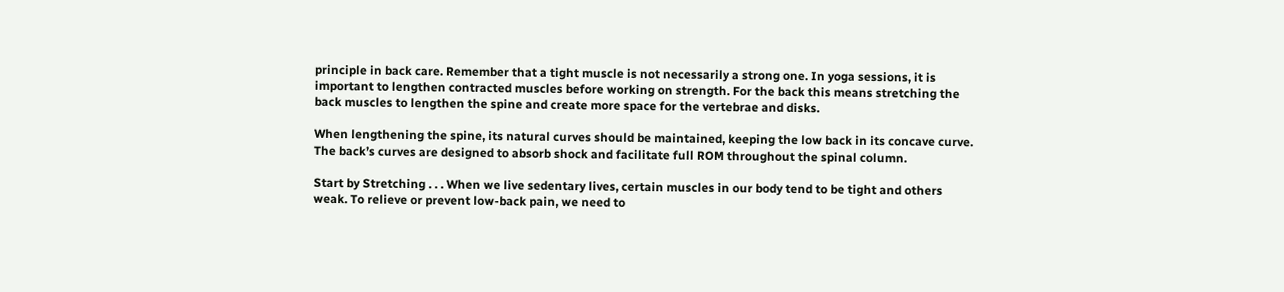principle in back care. Remember that a tight muscle is not necessarily a strong one. In yoga sessions, it is important to lengthen contracted muscles before working on strength. For the back this means stretching the back muscles to lengthen the spine and create more space for the vertebrae and disks.

When lengthening the spine, its natural curves should be maintained, keeping the low back in its concave curve. The back’s curves are designed to absorb shock and facilitate full ROM throughout the spinal column.

Start by Stretching . . . When we live sedentary lives, certain muscles in our body tend to be tight and others weak. To relieve or prevent low-back pain, we need to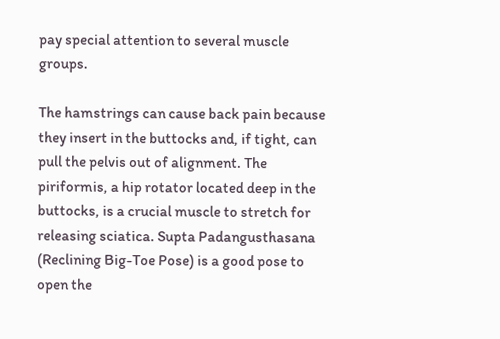pay special attention to several muscle groups.

The hamstrings can cause back pain because they insert in the buttocks and, if tight, can pull the pelvis out of alignment. The piriformis, a hip rotator located deep in the buttocks, is a crucial muscle to stretch for releasing sciatica. Supta Padangusthasana (Reclining Big-Toe Pose) is a good pose to open the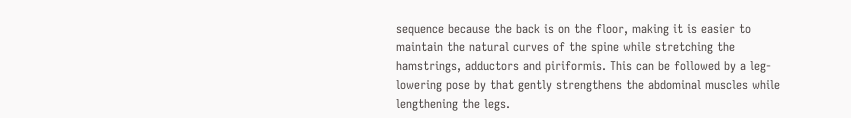sequence because the back is on the floor, making it is easier to maintain the natural curves of the spine while stretching the hamstrings, adductors and piriformis. This can be followed by a leg-lowering pose by that gently strengthens the abdominal muscles while lengthening the legs.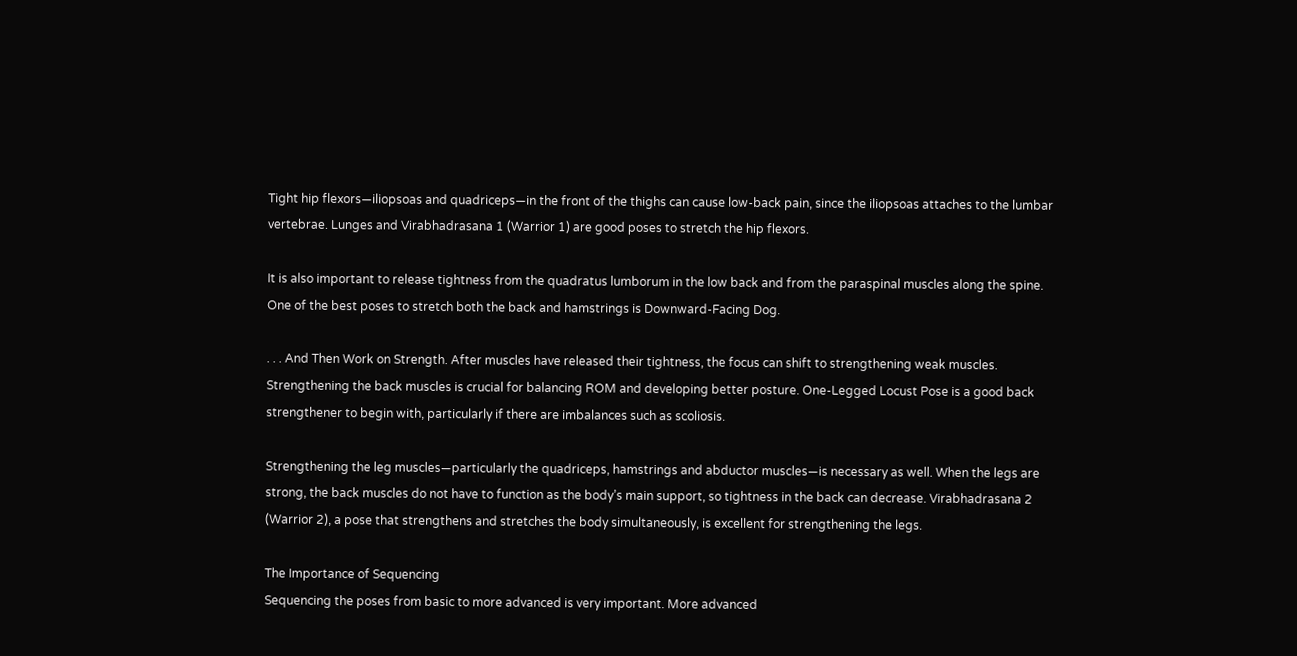Tight hip flexors—iliopsoas and quadriceps—in the front of the thighs can cause low-back pain, since the iliopsoas attaches to the lumbar vertebrae. Lunges and Virabhadrasana 1 (Warrior 1) are good poses to stretch the hip flexors.

It is also important to release tightness from the quadratus lumborum in the low back and from the paraspinal muscles along the spine. One of the best poses to stretch both the back and hamstrings is Downward-Facing Dog.

. . . And Then Work on Strength. After muscles have released their tightness, the focus can shift to strengthening weak muscles. Strengthening the back muscles is crucial for balancing ROM and developing better posture. One-Legged Locust Pose is a good back strengthener to begin with, particularly if there are imbalances such as scoliosis.

Strengthening the leg muscles—particularly the quadriceps, hamstrings and abductor muscles—is necessary as well. When the legs are strong, the back muscles do not have to function as the body’s main support, so tightness in the back can decrease. Virabhadrasana 2 (Warrior 2), a pose that strengthens and stretches the body simultaneously, is excellent for strengthening the legs.

The Importance of Sequencing
Sequencing the poses from basic to more advanced is very important. More advanced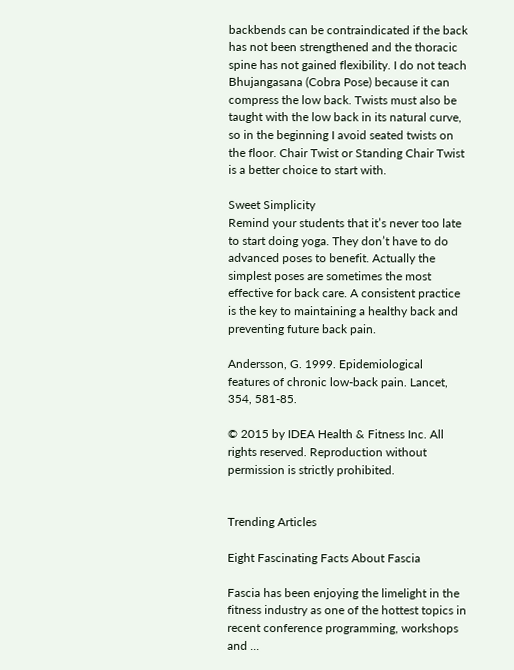backbends can be contraindicated if the back has not been strengthened and the thoracic spine has not gained flexibility. I do not teach Bhujangasana (Cobra Pose) because it can compress the low back. Twists must also be taught with the low back in its natural curve, so in the beginning I avoid seated twists on the floor. Chair Twist or Standing Chair Twist is a better choice to start with.

Sweet Simplicity
Remind your students that it’s never too late to start doing yoga. They don’t have to do advanced poses to benefit. Actually the simplest poses are sometimes the most effective for back care. A consistent practice is the key to maintaining a healthy back and preventing future back pain.

Andersson, G. 1999. Epidemiological features of chronic low-back pain. Lancet, 354, 581-85.

© 2015 by IDEA Health & Fitness Inc. All rights reserved. Reproduction without permission is strictly prohibited.


Trending Articles

Eight Fascinating Facts About Fascia

Fascia has been enjoying the limelight in the fitness industry as one of the hottest topics in recent conference programming, workshops and ...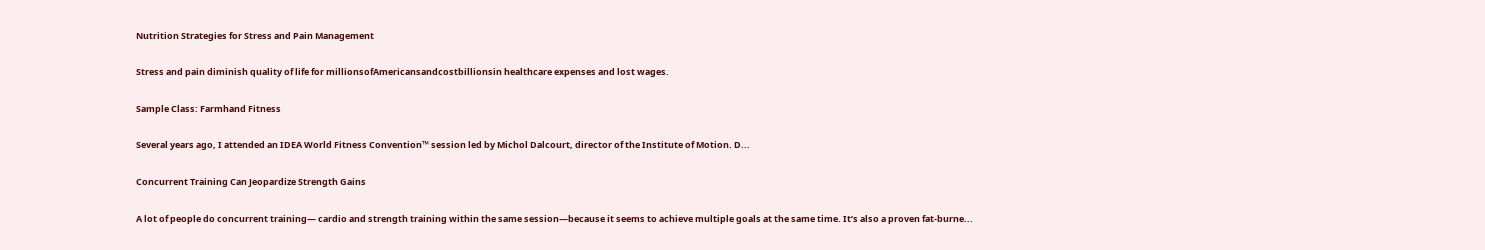Nutrition Strategies for Stress and Pain Management

Stress and pain diminish quality of life for millionsofAmericansandcostbillionsin healthcare expenses and lost wages.

Sample Class: Farmhand Fitness

Several years ago, I attended an IDEA World Fitness Convention™ session led by Michol Dalcourt, director of the Institute of Motion. D...

Concurrent Training Can Jeopardize Strength Gains

A lot of people do concurrent training— cardio and strength training within the same session—because it seems to achieve multiple goals at the same time. It’s also a proven fat-burne...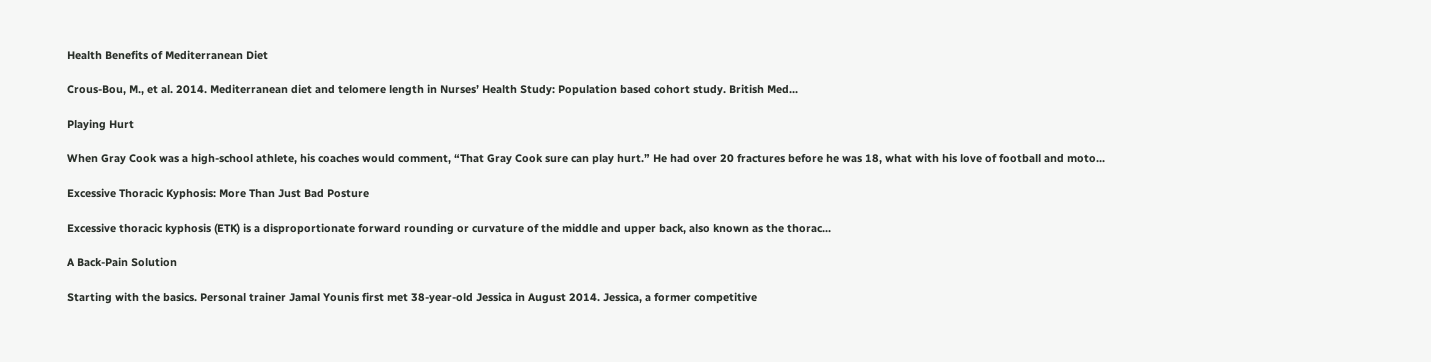Health Benefits of Mediterranean Diet

Crous-Bou, M., et al. 2014. Mediterranean diet and telomere length in Nurses’ Health Study: Population based cohort study. British Med...

Playing Hurt

When Gray Cook was a high-school athlete, his coaches would comment, “That Gray Cook sure can play hurt.” He had over 20 fractures before he was 18, what with his love of football and moto...

Excessive Thoracic Kyphosis: More Than Just Bad Posture

Excessive thoracic kyphosis (ETK) is a disproportionate forward rounding or curvature of the middle and upper back, also known as the thorac...

A Back-Pain Solution

Starting with the basics. Personal trainer Jamal Younis first met 38-year-old Jessica in August 2014. Jessica, a former competitive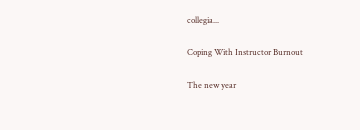collegia...

Coping With Instructor Burnout

The new year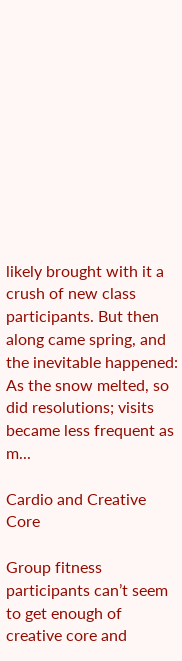likely brought with it a crush of new class participants. But then along came spring, and the inevitable happened: As the snow melted, so did resolutions; visits became less frequent as m...

Cardio and Creative Core

Group fitness participants can’t seem to get enough of creative core and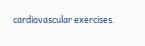cardiovascular exercises.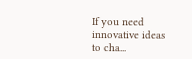If you need innovative ideas to cha...